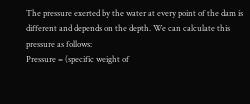The pressure exerted by the water at every point of the dam is different and depends on the depth. We can calculate this pressure as follows:
Pressure = (specific weight of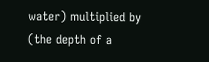water) multiplied by (the depth of a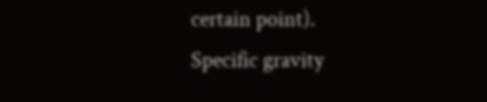certain point).
Specific gravity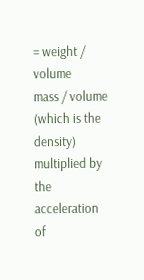= weight / volume
mass / volume (which is the density) multiplied by the acceleration of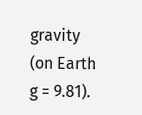gravity (on Earth g = 9.81).